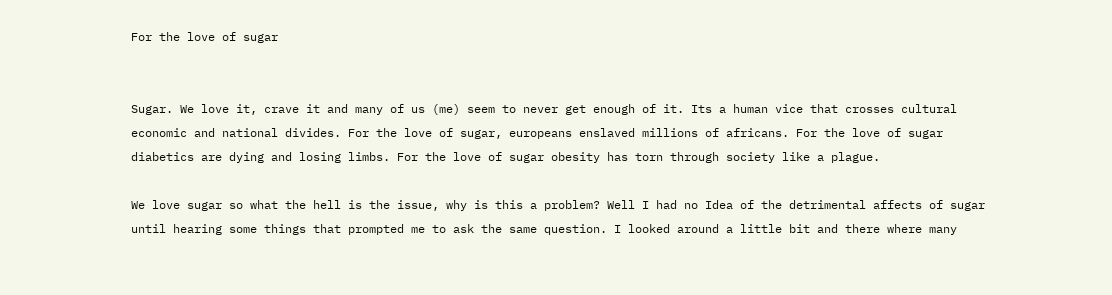For the love of sugar


Sugar. We love it, crave it and many of us (me) seem to never get enough of it. Its a human vice that crosses cultural economic and national divides. For the love of sugar, europeans enslaved millions of africans. For the love of sugar diabetics are dying and losing limbs. For the love of sugar obesity has torn through society like a plague.

We love sugar so what the hell is the issue, why is this a problem? Well I had no Idea of the detrimental affects of sugar until hearing some things that prompted me to ask the same question. I looked around a little bit and there where many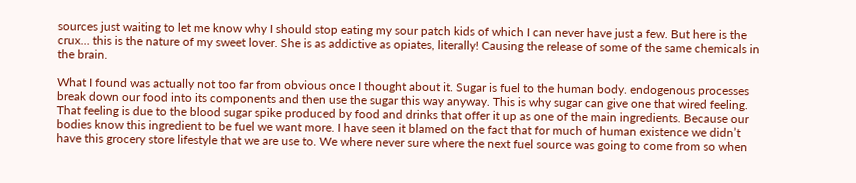sources just waiting to let me know why I should stop eating my sour patch kids of which I can never have just a few. But here is the crux… this is the nature of my sweet lover. She is as addictive as opiates, literally! Causing the release of some of the same chemicals in the brain.

What I found was actually not too far from obvious once I thought about it. Sugar is fuel to the human body. endogenous processes break down our food into its components and then use the sugar this way anyway. This is why sugar can give one that wired feeling. That feeling is due to the blood sugar spike produced by food and drinks that offer it up as one of the main ingredients. Because our bodies know this ingredient to be fuel we want more. I have seen it blamed on the fact that for much of human existence we didn’t have this grocery store lifestyle that we are use to. We where never sure where the next fuel source was going to come from so when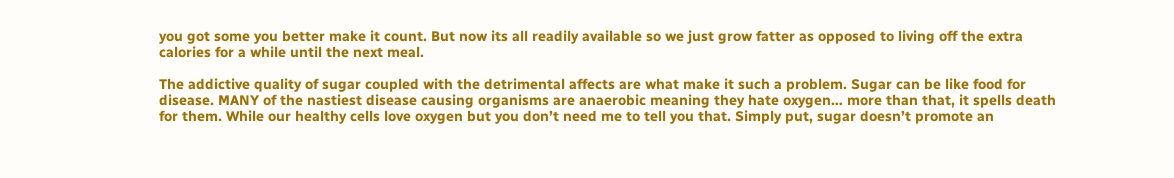you got some you better make it count. But now its all readily available so we just grow fatter as opposed to living off the extra calories for a while until the next meal.

The addictive quality of sugar coupled with the detrimental affects are what make it such a problem. Sugar can be like food for disease. MANY of the nastiest disease causing organisms are anaerobic meaning they hate oxygen… more than that, it spells death for them. While our healthy cells love oxygen but you don’t need me to tell you that. Simply put, sugar doesn’t promote an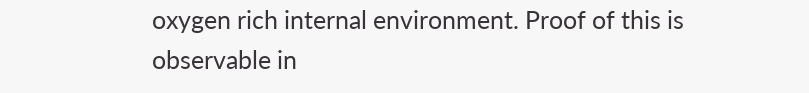oxygen rich internal environment. Proof of this is observable in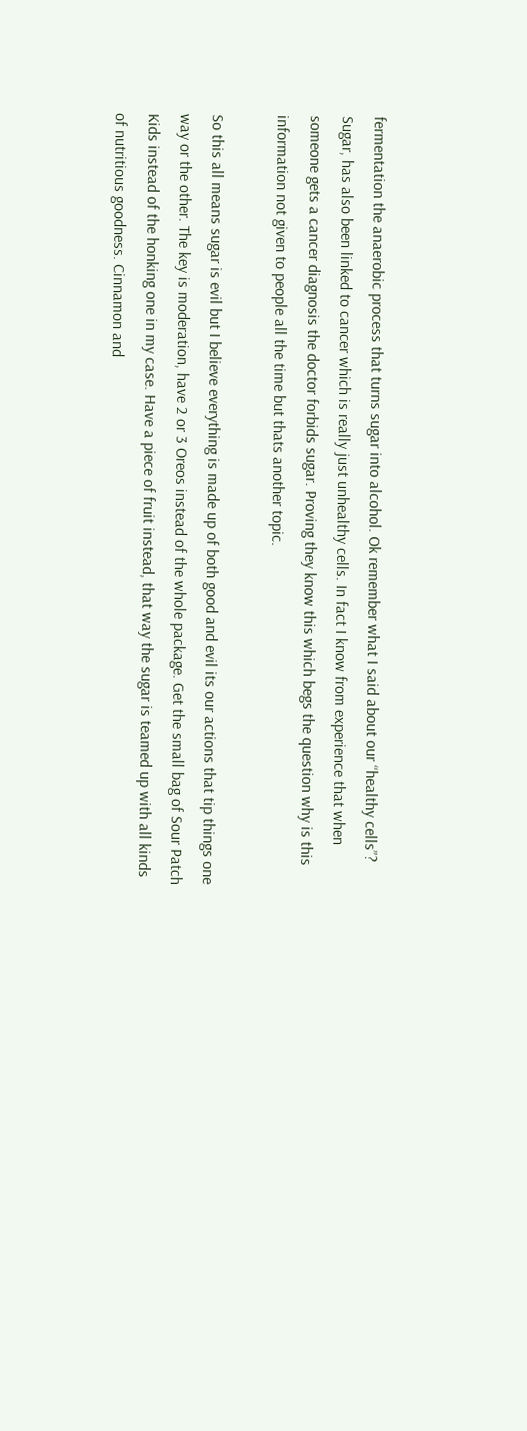fermentation the anaerobic process that turns sugar into alcohol. Ok remember what I said about our “healthy cells”? Sugar, has also been linked to cancer which is really just unhealthy cells. In fact I know from experience that when someone gets a cancer diagnosis the doctor forbids sugar. Proving they know this which begs the question why is this information not given to people all the time but thats another topic.

So this all means sugar is evil but I believe everything is made up of both good and evil its our actions that tip things one way or the other. The key is moderation, have 2 or 3 Oreos instead of the whole package. Get the small bag of Sour Patch Kids instead of the honking one in my case. Have a piece of fruit instead, that way the sugar is teamed up with all kinds of nutritious goodness. Cinnamon and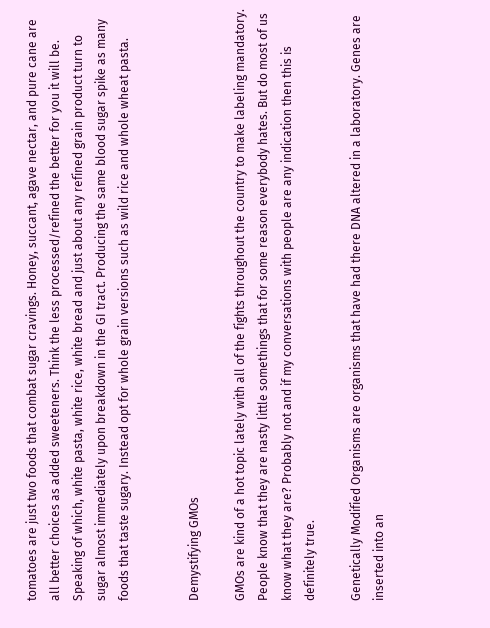tomatoes are just two foods that combat sugar cravings. Honey, succant, agave nectar, and pure cane are all better choices as added sweeteners. Think the less processed/refined the better for you it will be. Speaking of which, white pasta, white rice, white bread and just about any refined grain product turn to sugar almost immediately upon breakdown in the GI tract. Producing the same blood sugar spike as many foods that taste sugary. Instead opt for whole grain versions such as wild rice and whole wheat pasta.


Demystifying GMOs

GMOs are kind of a hot topic lately with all of the fights throughout the country to make labeling mandatory. People know that they are nasty little somethings that for some reason everybody hates. But do most of us know what they are? Probably not and if my conversations with people are any indication then this is definitely true.

Genetically Modified Organisms are organisms that have had there DNA altered in a laboratory. Genes are inserted into an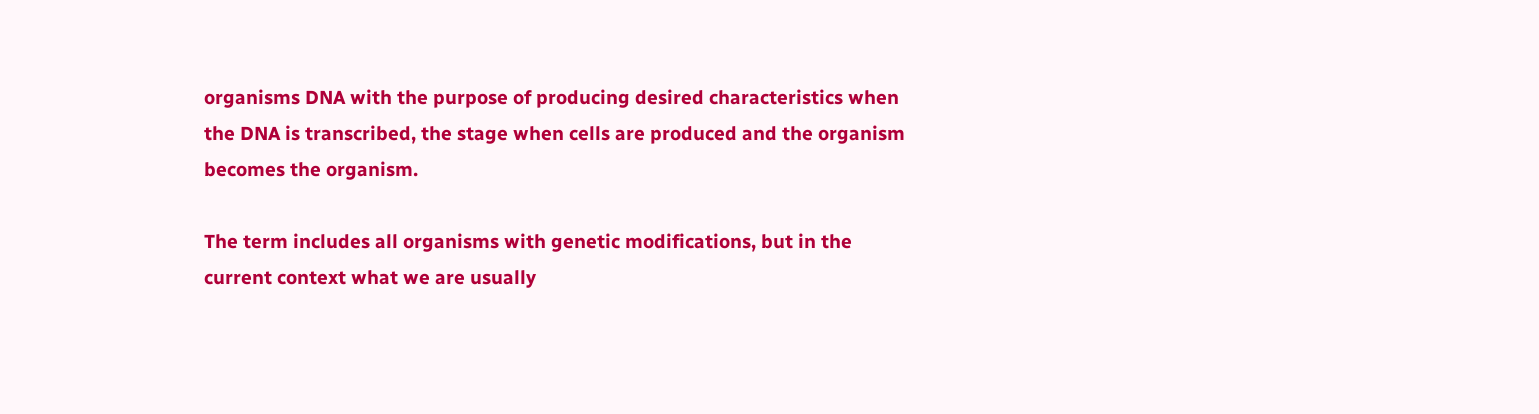organisms DNA with the purpose of producing desired characteristics when the DNA is transcribed, the stage when cells are produced and the organism becomes the organism.

The term includes all organisms with genetic modifications, but in the current context what we are usually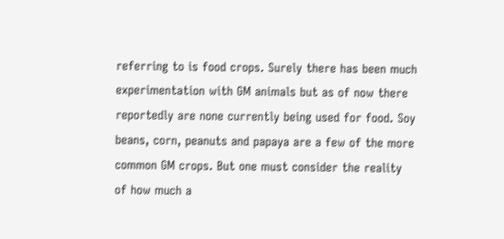referring to is food crops. Surely there has been much experimentation with GM animals but as of now there reportedly are none currently being used for food. Soy beans, corn, peanuts and papaya are a few of the more common GM crops. But one must consider the reality of how much a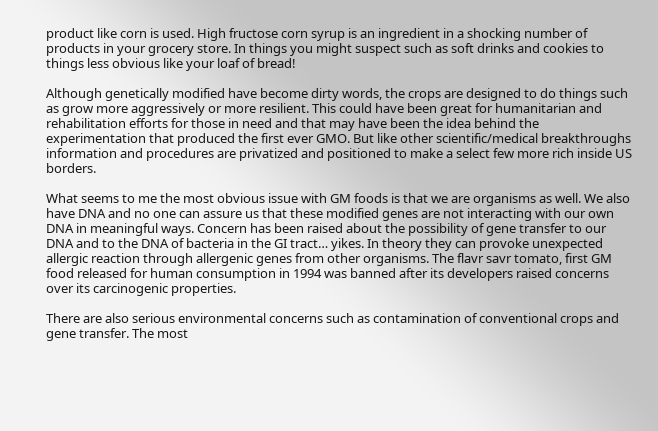product like corn is used. High fructose corn syrup is an ingredient in a shocking number of products in your grocery store. In things you might suspect such as soft drinks and cookies to things less obvious like your loaf of bread!

Although genetically modified have become dirty words, the crops are designed to do things such as grow more aggressively or more resilient. This could have been great for humanitarian and rehabilitation efforts for those in need and that may have been the idea behind the experimentation that produced the first ever GMO. But like other scientific/medical breakthroughs information and procedures are privatized and positioned to make a select few more rich inside US borders.

What seems to me the most obvious issue with GM foods is that we are organisms as well. We also have DNA and no one can assure us that these modified genes are not interacting with our own DNA in meaningful ways. Concern has been raised about the possibility of gene transfer to our DNA and to the DNA of bacteria in the GI tract… yikes. In theory they can provoke unexpected allergic reaction through allergenic genes from other organisms. The flavr savr tomato, first GM food released for human consumption in 1994 was banned after its developers raised concerns over its carcinogenic properties.

There are also serious environmental concerns such as contamination of conventional crops and gene transfer. The most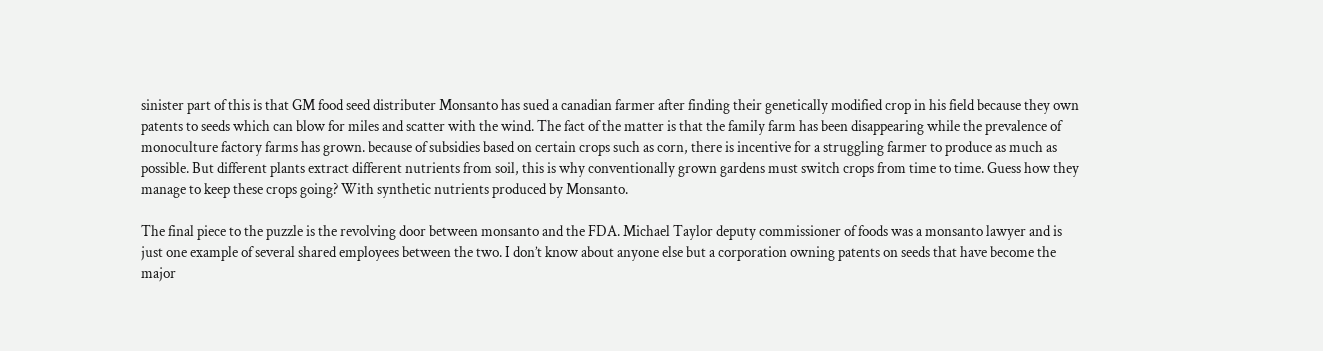sinister part of this is that GM food seed distributer Monsanto has sued a canadian farmer after finding their genetically modified crop in his field because they own patents to seeds which can blow for miles and scatter with the wind. The fact of the matter is that the family farm has been disappearing while the prevalence of monoculture factory farms has grown. because of subsidies based on certain crops such as corn, there is incentive for a struggling farmer to produce as much as possible. But different plants extract different nutrients from soil, this is why conventionally grown gardens must switch crops from time to time. Guess how they manage to keep these crops going? With synthetic nutrients produced by Monsanto.

The final piece to the puzzle is the revolving door between monsanto and the FDA. Michael Taylor deputy commissioner of foods was a monsanto lawyer and is just one example of several shared employees between the two. I don’t know about anyone else but a corporation owning patents on seeds that have become the major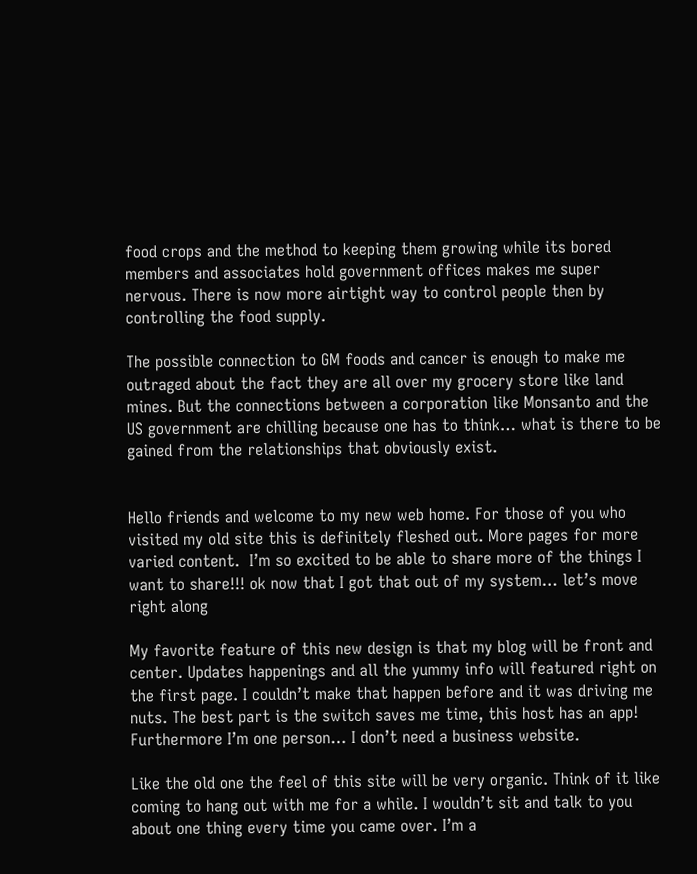food crops and the method to keeping them growing while its bored members and associates hold government offices makes me super nervous. There is now more airtight way to control people then by controlling the food supply.

The possible connection to GM foods and cancer is enough to make me outraged about the fact they are all over my grocery store like land mines. But the connections between a corporation like Monsanto and the US government are chilling because one has to think… what is there to be gained from the relationships that obviously exist.


Hello friends and welcome to my new web home. For those of you who visited my old site this is definitely fleshed out. More pages for more varied content.  I’m so excited to be able to share more of the things I want to share!!! ok now that I got that out of my system… let’s move right along

My favorite feature of this new design is that my blog will be front and center. Updates happenings and all the yummy info will featured right on the first page. I couldn’t make that happen before and it was driving me nuts. The best part is the switch saves me time, this host has an app! Furthermore I’m one person… I don’t need a business website.

Like the old one the feel of this site will be very organic. Think of it like coming to hang out with me for a while. I wouldn’t sit and talk to you about one thing every time you came over. I’m a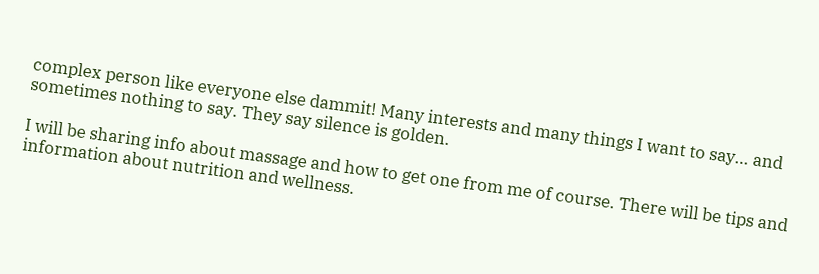complex person like everyone else dammit! Many interests and many things I want to say… and sometimes nothing to say. They say silence is golden.

I will be sharing info about massage and how to get one from me of course. There will be tips and information about nutrition and wellness.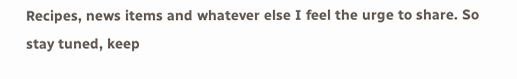Recipes, news items and whatever else I feel the urge to share. So stay tuned, keep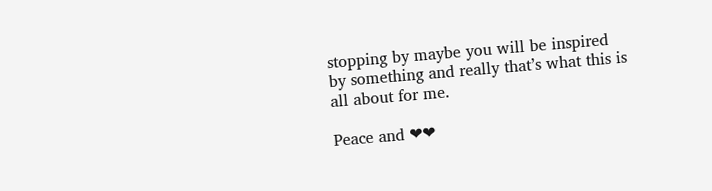stopping by maybe you will be inspired by something and really that’s what this is all about for me.

Peace and ❤❤